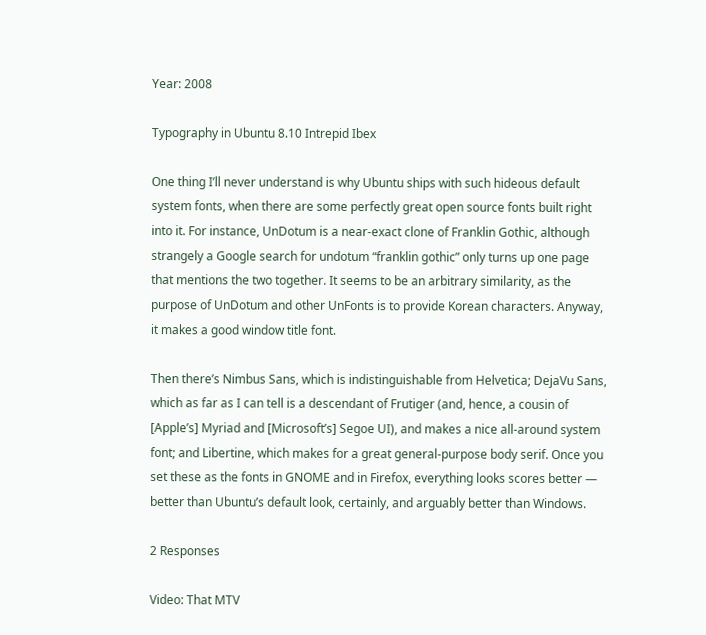Year: 2008

Typography in Ubuntu 8.10 Intrepid Ibex

One thing I’ll never understand is why Ubuntu ships with such hideous default system fonts, when there are some perfectly great open source fonts built right into it. For instance, UnDotum is a near-exact clone of Franklin Gothic, although strangely a Google search for undotum “franklin gothic” only turns up one page that mentions the two together. It seems to be an arbitrary similarity, as the purpose of UnDotum and other UnFonts is to provide Korean characters. Anyway, it makes a good window title font.

Then there’s Nimbus Sans, which is indistinguishable from Helvetica; DejaVu Sans, which as far as I can tell is a descendant of Frutiger (and, hence, a cousin of [Apple’s] Myriad and [Microsoft’s] Segoe UI), and makes a nice all-around system font; and Libertine, which makes for a great general-purpose body serif. Once you set these as the fonts in GNOME and in Firefox, everything looks scores better — better than Ubuntu’s default look, certainly, and arguably better than Windows.

2 Responses

Video: That MTV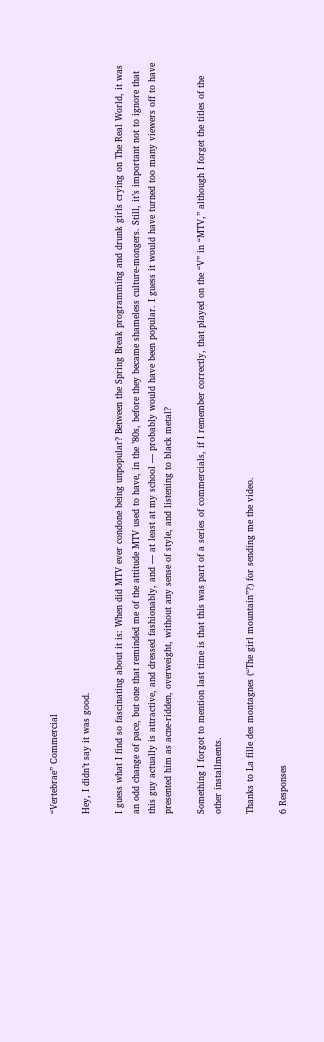“Vertebrae” Commercial

Hey, I didn’t say it was good.

I guess what I find so fascinating about it is: When did MTV ever condone being unpopular? Between the Spring Break programming and drunk girls crying on The Real World, it was an odd change of pace, but one that reminded me of the attitude MTV used to have, in the ’80s, before they became shameless culture-mongers. Still, it’s important not to ignore that this guy actually is attractive, and dressed fashionably, and — at least at my school — probably would have been popular. I guess it would have turned too many viewers off to have presented him as acne-ridden, overweight, without any sense of style, and listening to black metal?

Something I forgot to mention last time is that this was part of a series of commercials, if I remember correctly, that played on the “V” in “MTV,” although I forget the titles of the other installments.

Thanks to La fille des montagnes (“The girl mountain”?) for sending me the video.

6 Responses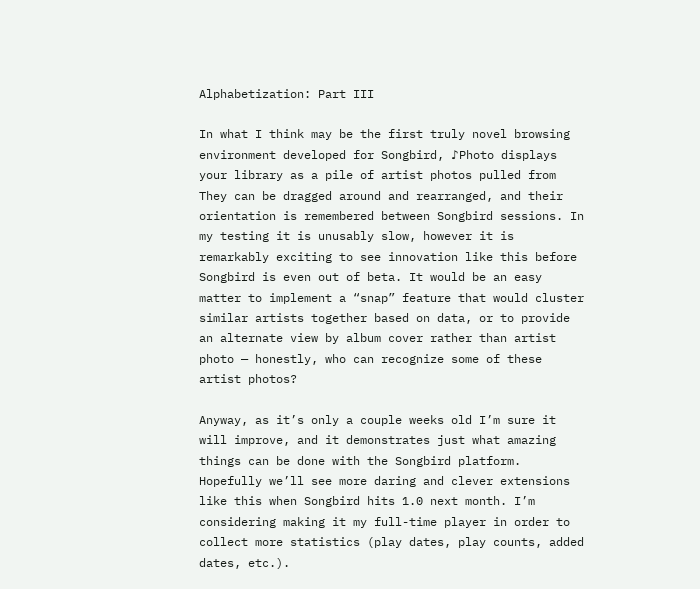Alphabetization: Part III

In what I think may be the first truly novel browsing environment developed for Songbird, ♪Photo displays your library as a pile of artist photos pulled from They can be dragged around and rearranged, and their orientation is remembered between Songbird sessions. In my testing it is unusably slow, however it is remarkably exciting to see innovation like this before Songbird is even out of beta. It would be an easy matter to implement a “snap” feature that would cluster similar artists together based on data, or to provide an alternate view by album cover rather than artist photo — honestly, who can recognize some of these artist photos?

Anyway, as it’s only a couple weeks old I’m sure it will improve, and it demonstrates just what amazing things can be done with the Songbird platform. Hopefully we’ll see more daring and clever extensions like this when Songbird hits 1.0 next month. I’m considering making it my full-time player in order to collect more statistics (play dates, play counts, added dates, etc.).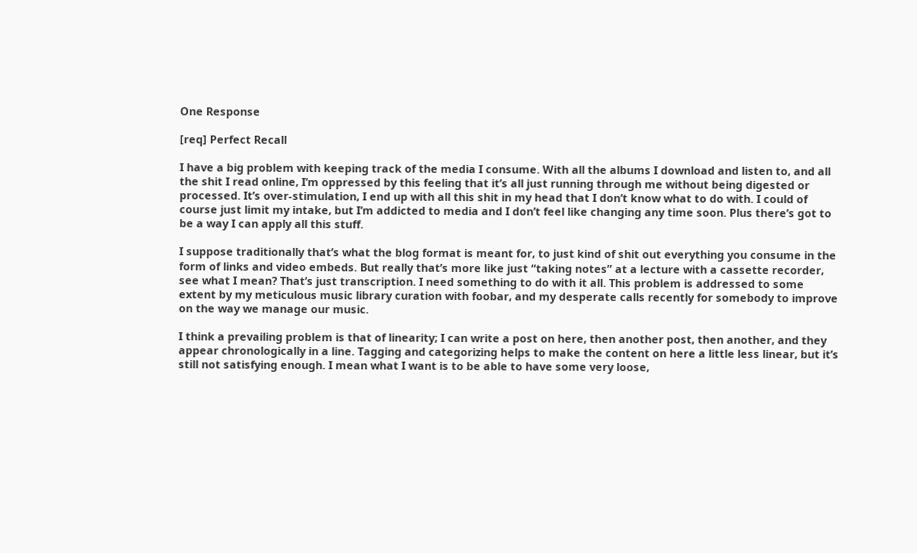One Response

[req] Perfect Recall

I have a big problem with keeping track of the media I consume. With all the albums I download and listen to, and all the shit I read online, I’m oppressed by this feeling that it’s all just running through me without being digested or processed. It’s over-stimulation, I end up with all this shit in my head that I don’t know what to do with. I could of course just limit my intake, but I’m addicted to media and I don’t feel like changing any time soon. Plus there’s got to be a way I can apply all this stuff.

I suppose traditionally that’s what the blog format is meant for, to just kind of shit out everything you consume in the form of links and video embeds. But really that’s more like just “taking notes” at a lecture with a cassette recorder, see what I mean? That’s just transcription. I need something to do with it all. This problem is addressed to some extent by my meticulous music library curation with foobar, and my desperate calls recently for somebody to improve on the way we manage our music.

I think a prevailing problem is that of linearity; I can write a post on here, then another post, then another, and they appear chronologically in a line. Tagging and categorizing helps to make the content on here a little less linear, but it’s still not satisfying enough. I mean what I want is to be able to have some very loose,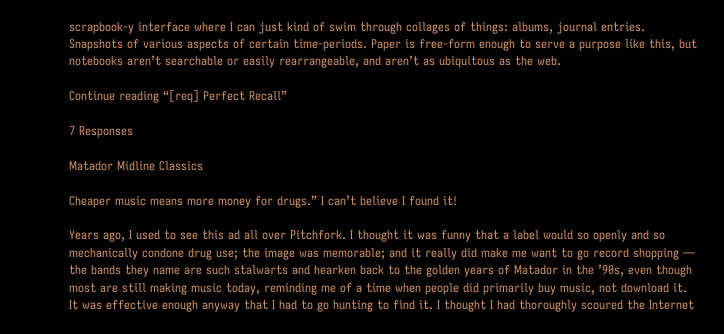scrapbook-y interface where I can just kind of swim through collages of things: albums, journal entries. Snapshots of various aspects of certain time-periods. Paper is free-form enough to serve a purpose like this, but notebooks aren’t searchable or easily rearrangeable, and aren’t as ubiquitous as the web.

Continue reading “[req] Perfect Recall”

7 Responses

Matador Midline Classics

Cheaper music means more money for drugs.” I can’t believe I found it!

Years ago, I used to see this ad all over Pitchfork. I thought it was funny that a label would so openly and so mechanically condone drug use; the image was memorable; and it really did make me want to go record shopping — the bands they name are such stalwarts and hearken back to the golden years of Matador in the ’90s, even though most are still making music today, reminding me of a time when people did primarily buy music, not download it. It was effective enough anyway that I had to go hunting to find it. I thought I had thoroughly scoured the Internet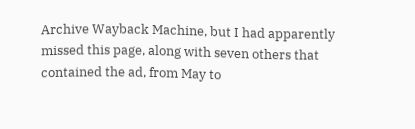Archive Wayback Machine, but I had apparently missed this page, along with seven others that contained the ad, from May to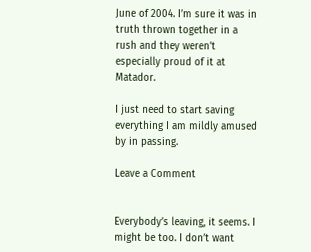June of 2004. I’m sure it was in truth thrown together in a rush and they weren’t especially proud of it at Matador.

I just need to start saving everything I am mildly amused by in passing.

Leave a Comment


Everybody’s leaving, it seems. I might be too. I don’t want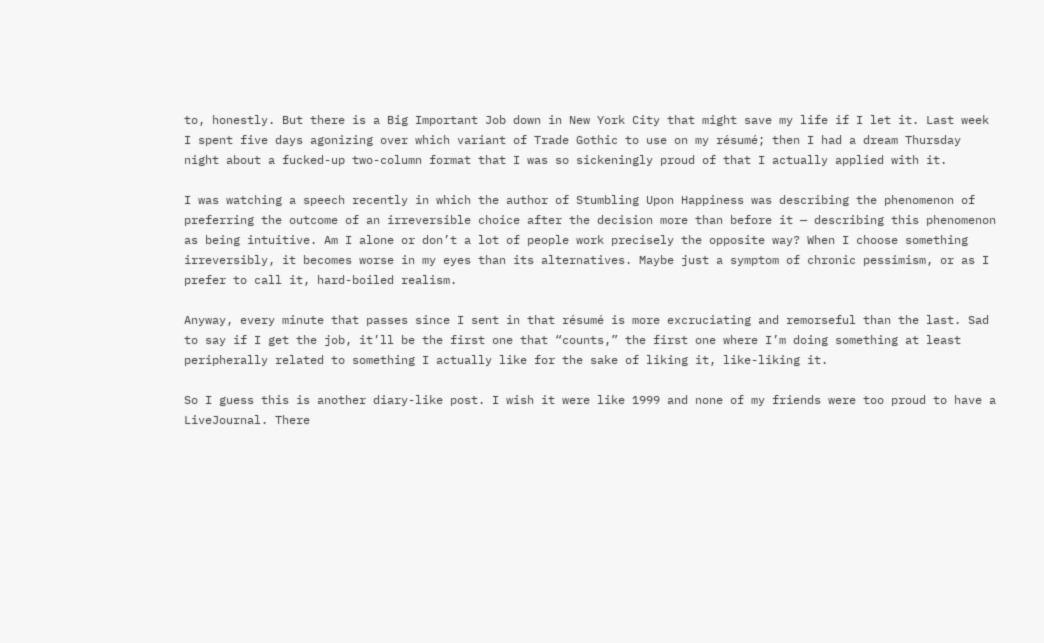to, honestly. But there is a Big Important Job down in New York City that might save my life if I let it. Last week I spent five days agonizing over which variant of Trade Gothic to use on my résumé; then I had a dream Thursday night about a fucked-up two-column format that I was so sickeningly proud of that I actually applied with it.

I was watching a speech recently in which the author of Stumbling Upon Happiness was describing the phenomenon of preferring the outcome of an irreversible choice after the decision more than before it — describing this phenomenon as being intuitive. Am I alone or don’t a lot of people work precisely the opposite way? When I choose something irreversibly, it becomes worse in my eyes than its alternatives. Maybe just a symptom of chronic pessimism, or as I prefer to call it, hard-boiled realism.

Anyway, every minute that passes since I sent in that résumé is more excruciating and remorseful than the last. Sad to say if I get the job, it’ll be the first one that “counts,” the first one where I’m doing something at least peripherally related to something I actually like for the sake of liking it, like-liking it.

So I guess this is another diary-like post. I wish it were like 1999 and none of my friends were too proud to have a LiveJournal. There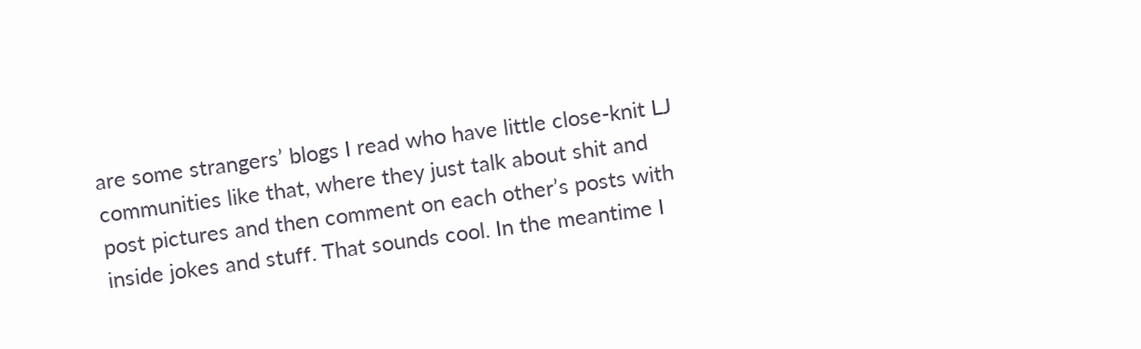are some strangers’ blogs I read who have little close-knit LJ communities like that, where they just talk about shit and post pictures and then comment on each other’s posts with inside jokes and stuff. That sounds cool. In the meantime I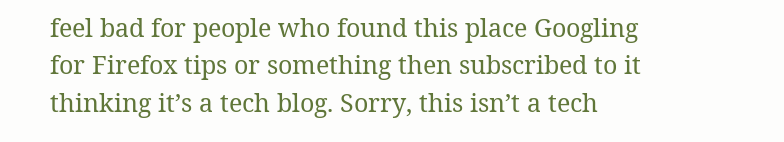feel bad for people who found this place Googling for Firefox tips or something then subscribed to it thinking it’s a tech blog. Sorry, this isn’t a tech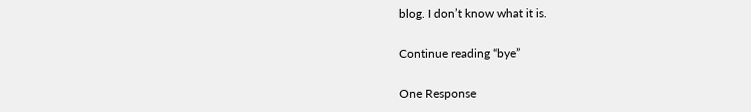blog. I don’t know what it is.

Continue reading “bye”

One Response